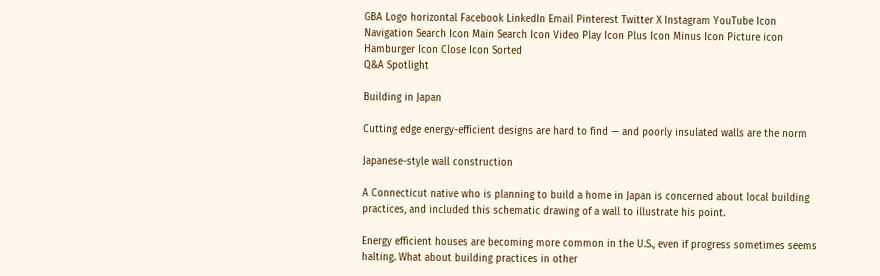GBA Logo horizontal Facebook LinkedIn Email Pinterest Twitter X Instagram YouTube Icon Navigation Search Icon Main Search Icon Video Play Icon Plus Icon Minus Icon Picture icon Hamburger Icon Close Icon Sorted
Q&A Spotlight

Building in Japan

Cutting edge energy-efficient designs are hard to find — and poorly insulated walls are the norm

Japanese-style wall construction

A Connecticut native who is planning to build a home in Japan is concerned about local building practices, and included this schematic drawing of a wall to illustrate his point.

Energy efficient houses are becoming more common in the U.S., even if progress sometimes seems halting. What about building practices in other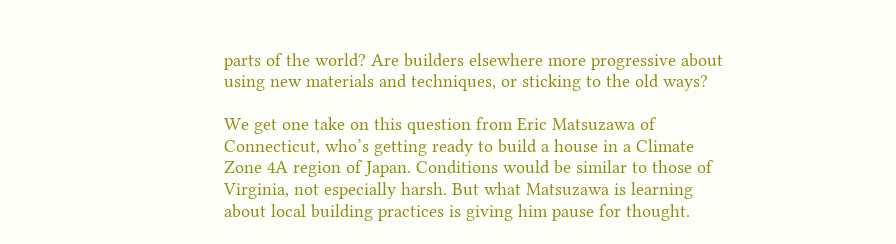parts of the world? Are builders elsewhere more progressive about using new materials and techniques, or sticking to the old ways?

We get one take on this question from Eric Matsuzawa of Connecticut, who’s getting ready to build a house in a Climate Zone 4A region of Japan. Conditions would be similar to those of Virginia, not especially harsh. But what Matsuzawa is learning about local building practices is giving him pause for thought.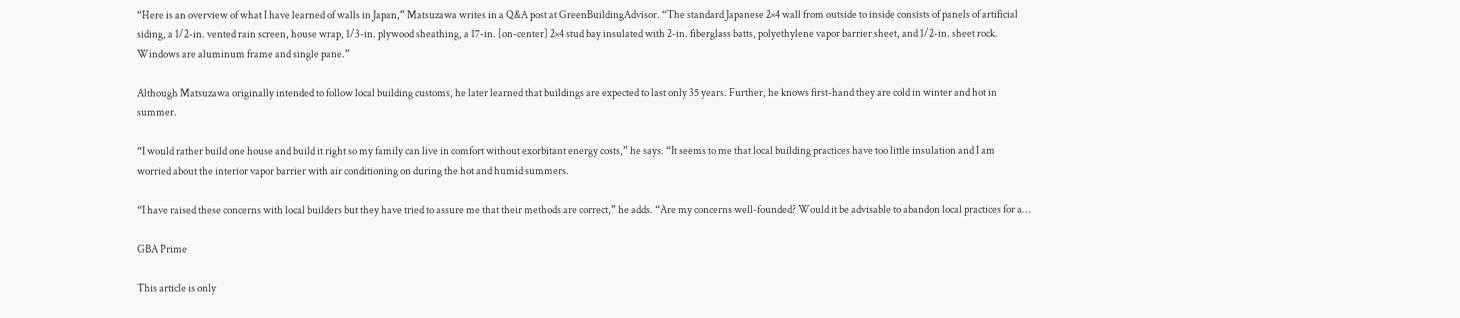“Here is an overview of what I have learned of walls in Japan,” Matsuzawa writes in a Q&A post at GreenBuildingAdvisor. “The standard Japanese 2×4 wall from outside to inside consists of panels of artificial siding, a 1/2-in. vented rain screen, house wrap, 1/3-in. plywood sheathing, a 17-in. [on-center] 2×4 stud bay insulated with 2-in. fiberglass batts, polyethylene vapor barrier sheet, and 1/2-in. sheet rock. Windows are aluminum frame and single pane.”

Although Matsuzawa originally intended to follow local building customs, he later learned that buildings are expected to last only 35 years. Further, he knows first-hand they are cold in winter and hot in summer.

“I would rather build one house and build it right so my family can live in comfort without exorbitant energy costs,” he says. “It seems to me that local building practices have too little insulation and I am worried about the interior vapor barrier with air conditioning on during the hot and humid summers.

“I have raised these concerns with local builders but they have tried to assure me that their methods are correct,” he adds. “Are my concerns well-founded? Would it be advisable to abandon local practices for a…

GBA Prime

This article is only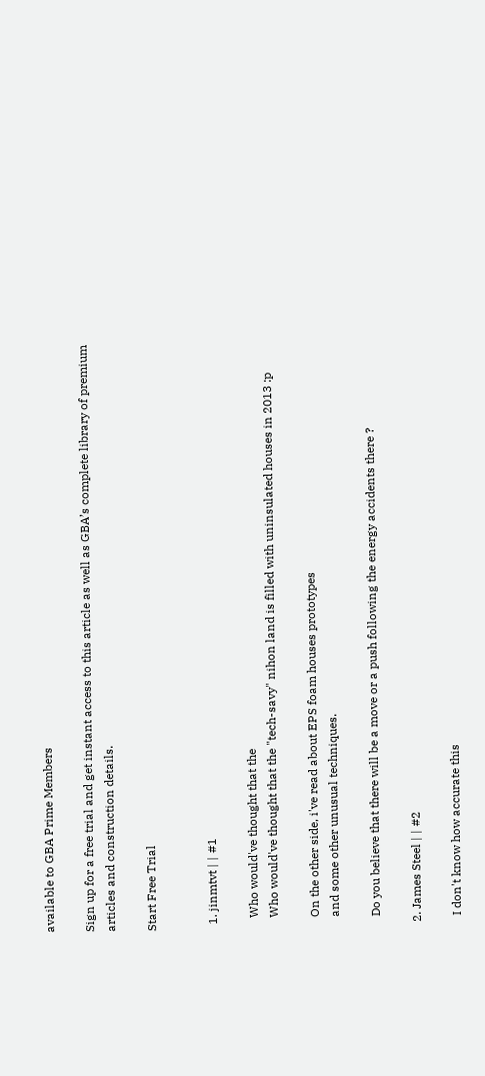available to GBA Prime Members

Sign up for a free trial and get instant access to this article as well as GBA’s complete library of premium articles and construction details.

Start Free Trial


  1. jinmtvt | | #1

    Who would've thought that the
    Who would've thought that the "tech-savy" nihon land is filled with uninsulated houses in 2013 :p

    On the other side, i've read about EPS foam houses prototypes
    and some other unusual techniques.

    Do you believe that there will be a move or a push following the energy accidents there ?

  2. James Steel | | #2

    I don't know how accurate this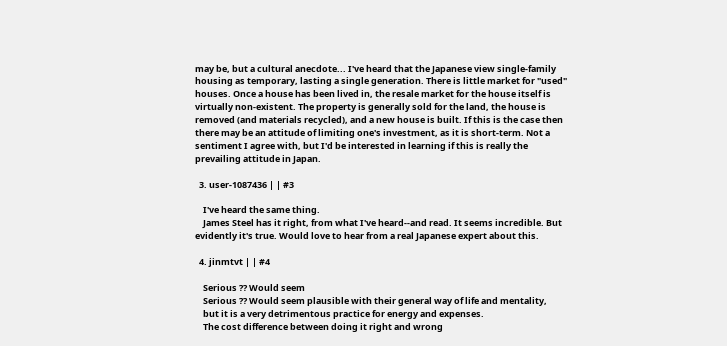may be, but a cultural anecdote... I've heard that the Japanese view single-family housing as temporary, lasting a single generation. There is little market for "used" houses. Once a house has been lived in, the resale market for the house itself is virtually non-existent. The property is generally sold for the land, the house is removed (and materials recycled), and a new house is built. If this is the case then there may be an attitude of limiting one's investment, as it is short-term. Not a sentiment I agree with, but I'd be interested in learning if this is really the prevailing attitude in Japan.

  3. user-1087436 | | #3

    I've heard the same thing.
    James Steel has it right, from what I've heard--and read. It seems incredible. But evidently it's true. Would love to hear from a real Japanese expert about this.

  4. jinmtvt | | #4

    Serious ?? Would seem
    Serious ?? Would seem plausible with their general way of life and mentality,
    but it is a very detrimentous practice for energy and expenses.
    The cost difference between doing it right and wrong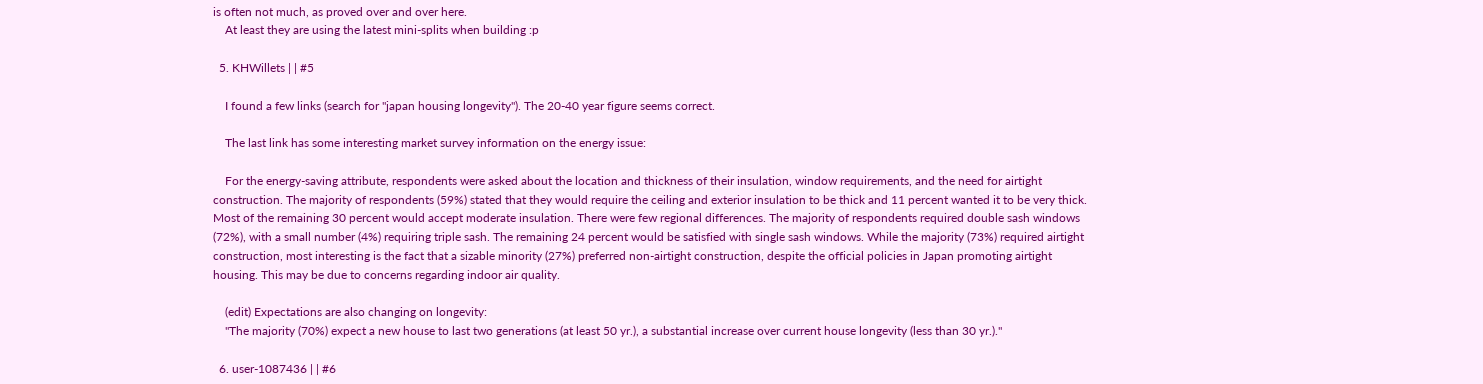is often not much, as proved over and over here.
    At least they are using the latest mini-splits when building :p

  5. KHWillets | | #5

    I found a few links (search for "japan housing longevity"). The 20-40 year figure seems correct.

    The last link has some interesting market survey information on the energy issue:

    For the energy-saving attribute, respondents were asked about the location and thickness of their insulation, window requirements, and the need for airtight construction. The majority of respondents (59%) stated that they would require the ceiling and exterior insulation to be thick and 11 percent wanted it to be very thick. Most of the remaining 30 percent would accept moderate insulation. There were few regional differences. The majority of respondents required double sash windows (72%), with a small number (4%) requiring triple sash. The remaining 24 percent would be satisfied with single sash windows. While the majority (73%) required airtight construction, most interesting is the fact that a sizable minority (27%) preferred non-airtight construction, despite the official policies in Japan promoting airtight housing. This may be due to concerns regarding indoor air quality.

    (edit) Expectations are also changing on longevity:
    "The majority (70%) expect a new house to last two generations (at least 50 yr.), a substantial increase over current house longevity (less than 30 yr.)."

  6. user-1087436 | | #6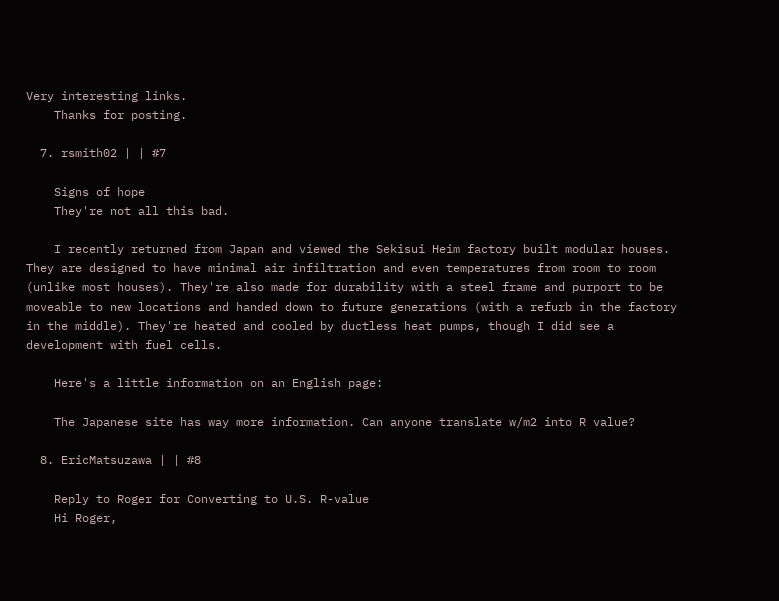Very interesting links.
    Thanks for posting.

  7. rsmith02 | | #7

    Signs of hope
    They're not all this bad.

    I recently returned from Japan and viewed the Sekisui Heim factory built modular houses. They are designed to have minimal air infiltration and even temperatures from room to room (unlike most houses). They're also made for durability with a steel frame and purport to be moveable to new locations and handed down to future generations (with a refurb in the factory in the middle). They're heated and cooled by ductless heat pumps, though I did see a development with fuel cells.

    Here's a little information on an English page:

    The Japanese site has way more information. Can anyone translate w/m2 into R value?

  8. EricMatsuzawa | | #8

    Reply to Roger for Converting to U.S. R-value
    Hi Roger,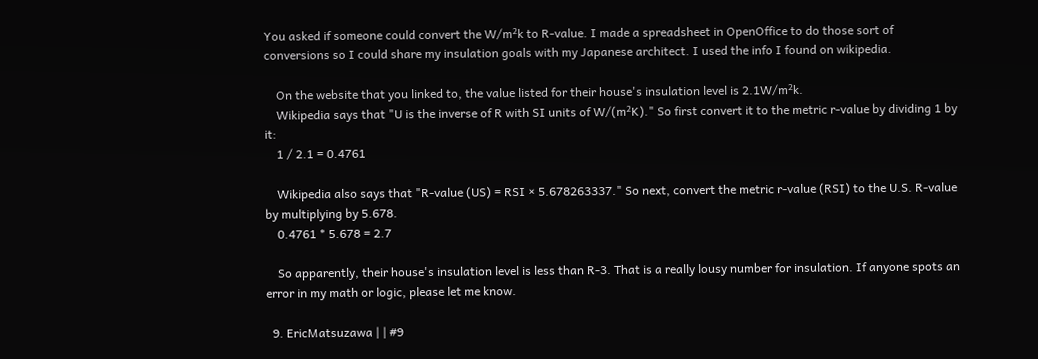You asked if someone could convert the W/m²k to R-value. I made a spreadsheet in OpenOffice to do those sort of conversions so I could share my insulation goals with my Japanese architect. I used the info I found on wikipedia.

    On the website that you linked to, the value listed for their house's insulation level is 2.1W/m²k.
    Wikipedia says that "U is the inverse of R with SI units of W/(m²K)." So first convert it to the metric r-value by dividing 1 by it:
    1 / 2.1 = 0.4761

    Wikipedia also says that "R-value (US) = RSI × 5.678263337." So next, convert the metric r-value (RSI) to the U.S. R-value by multiplying by 5.678.
    0.4761 * 5.678 = 2.7

    So apparently, their house's insulation level is less than R-3. That is a really lousy number for insulation. If anyone spots an error in my math or logic, please let me know.

  9. EricMatsuzawa | | #9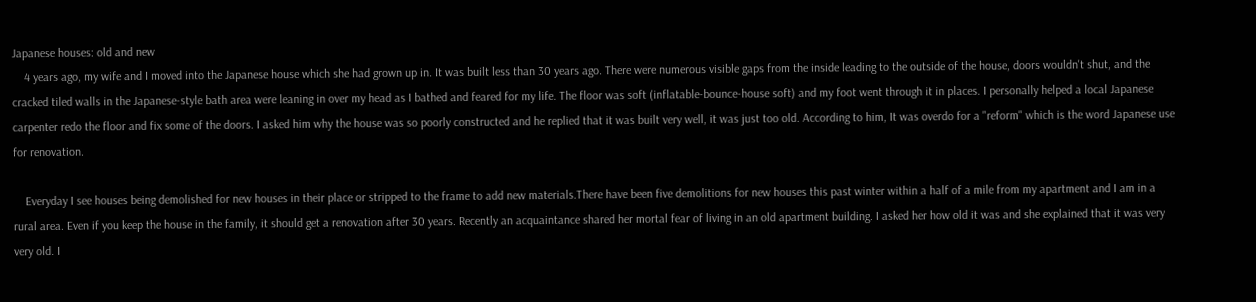Japanese houses: old and new
    4 years ago, my wife and I moved into the Japanese house which she had grown up in. It was built less than 30 years ago. There were numerous visible gaps from the inside leading to the outside of the house, doors wouldn't shut, and the cracked tiled walls in the Japanese-style bath area were leaning in over my head as I bathed and feared for my life. The floor was soft (inflatable-bounce-house soft) and my foot went through it in places. I personally helped a local Japanese carpenter redo the floor and fix some of the doors. I asked him why the house was so poorly constructed and he replied that it was built very well, it was just too old. According to him, It was overdo for a "reform" which is the word Japanese use for renovation.

    Everyday I see houses being demolished for new houses in their place or stripped to the frame to add new materials.There have been five demolitions for new houses this past winter within a half of a mile from my apartment and I am in a rural area. Even if you keep the house in the family, it should get a renovation after 30 years. Recently an acquaintance shared her mortal fear of living in an old apartment building. I asked her how old it was and she explained that it was very very old. I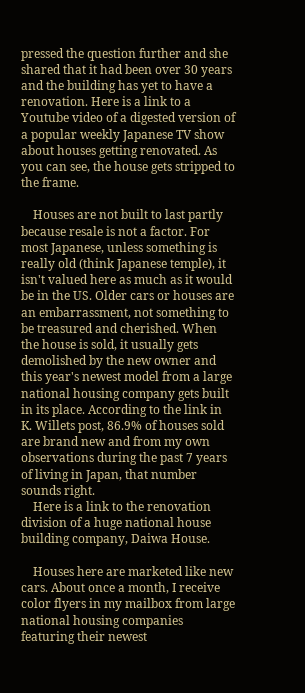pressed the question further and she shared that it had been over 30 years and the building has yet to have a renovation. Here is a link to a Youtube video of a digested version of a popular weekly Japanese TV show about houses getting renovated. As you can see, the house gets stripped to the frame.

    Houses are not built to last partly because resale is not a factor. For most Japanese, unless something is really old (think Japanese temple), it isn't valued here as much as it would be in the US. Older cars or houses are an embarrassment, not something to be treasured and cherished. When the house is sold, it usually gets demolished by the new owner and this year's newest model from a large national housing company gets built in its place. According to the link in K. Willets post, 86.9% of houses sold are brand new and from my own observations during the past 7 years of living in Japan, that number sounds right.
    Here is a link to the renovation division of a huge national house building company, Daiwa House.

    Houses here are marketed like new cars. About once a month, I receive color flyers in my mailbox from large national housing companies featuring their newest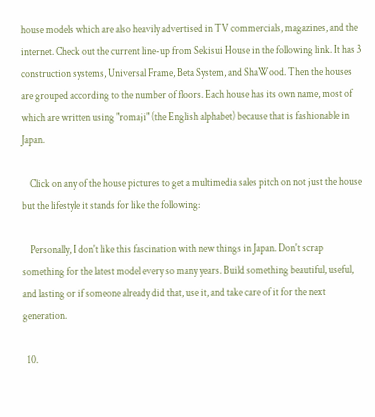house models which are also heavily advertised in TV commercials, magazines, and the internet. Check out the current line-up from Sekisui House in the following link. It has 3 construction systems, Universal Frame, Beta System, and ShaWood. Then the houses are grouped according to the number of floors. Each house has its own name, most of which are written using "romaji" (the English alphabet) because that is fashionable in Japan.

    Click on any of the house pictures to get a multimedia sales pitch on not just the house but the lifestyle it stands for like the following:

    Personally, I don't like this fascination with new things in Japan. Don't scrap something for the latest model every so many years. Build something beautiful, useful, and lasting or if someone already did that, use it, and take care of it for the next generation.

  10.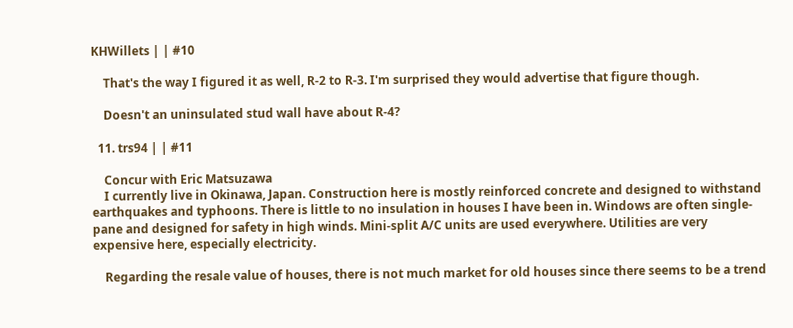KHWillets | | #10

    That's the way I figured it as well, R-2 to R-3. I'm surprised they would advertise that figure though.

    Doesn't an uninsulated stud wall have about R-4?

  11. trs94 | | #11

    Concur with Eric Matsuzawa
    I currently live in Okinawa, Japan. Construction here is mostly reinforced concrete and designed to withstand earthquakes and typhoons. There is little to no insulation in houses I have been in. Windows are often single-pane and designed for safety in high winds. Mini-split A/C units are used everywhere. Utilities are very expensive here, especially electricity.

    Regarding the resale value of houses, there is not much market for old houses since there seems to be a trend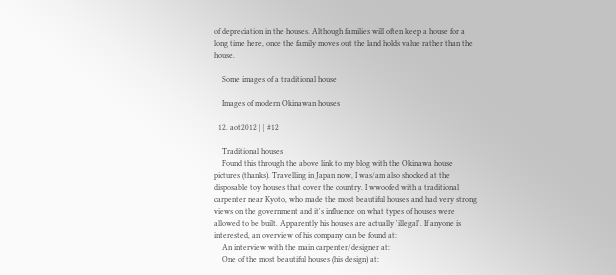of depreciation in the houses. Although families will often keep a house for a long time here, once the family moves out the land holds value rather than the house.

    Some images of a traditional house

    Images of modern Okinawan houses

  12. aot2012 | | #12

    Traditional houses
    Found this through the above link to my blog with the Okinawa house pictures (thanks). Travelling in Japan now, I was/am also shocked at the disposable toy houses that cover the country. I wwoofed with a traditional carpenter near Kyoto, who made the most beautiful houses and had very strong views on the government and it's influence on what types of houses were allowed to be built. Apparently his houses are actually 'illegal'. If anyone is interested, an overview of his company can be found at:
    An interview with the main carpenter/designer at:
    One of the most beautiful houses (his design) at: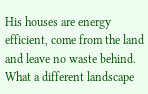His houses are energy efficient, come from the land and leave no waste behind. What a different landscape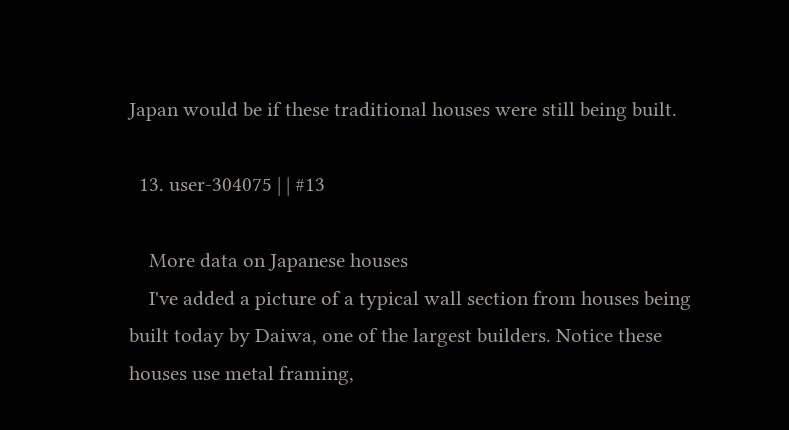Japan would be if these traditional houses were still being built.

  13. user-304075 | | #13

    More data on Japanese houses
    I've added a picture of a typical wall section from houses being built today by Daiwa, one of the largest builders. Notice these houses use metal framing,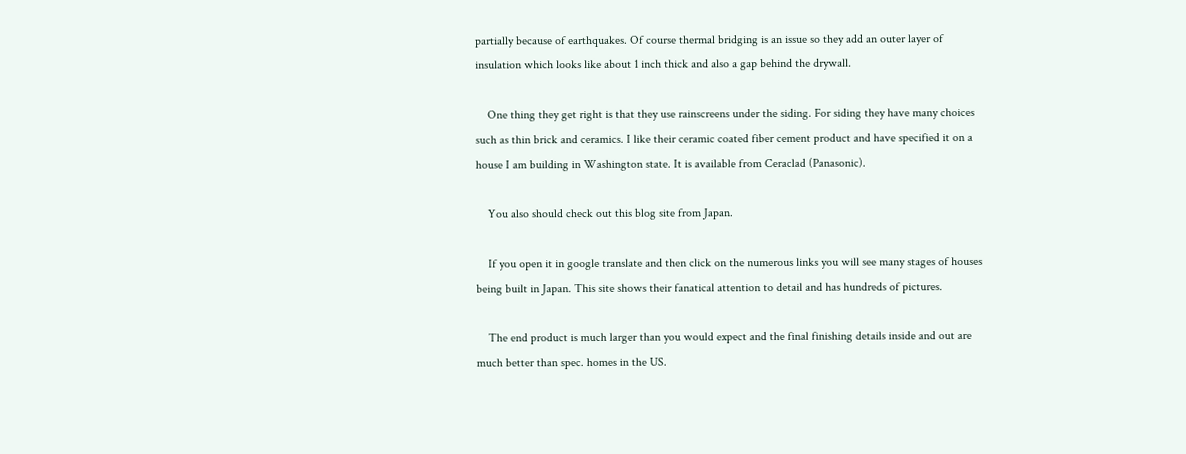partially because of earthquakes. Of course thermal bridging is an issue so they add an outer layer of insulation which looks like about 1 inch thick and also a gap behind the drywall.

    One thing they get right is that they use rainscreens under the siding. For siding they have many choices such as thin brick and ceramics. I like their ceramic coated fiber cement product and have specified it on a house I am building in Washington state. It is available from Ceraclad (Panasonic).

    You also should check out this blog site from Japan.

    If you open it in google translate and then click on the numerous links you will see many stages of houses being built in Japan. This site shows their fanatical attention to detail and has hundreds of pictures.

    The end product is much larger than you would expect and the final finishing details inside and out are much better than spec. homes in the US.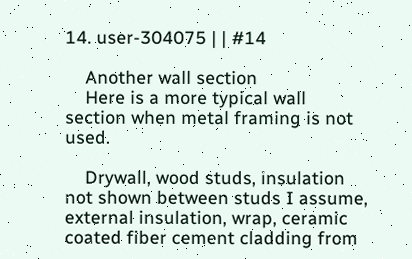14. user-304075 | | #14

    Another wall section
    Here is a more typical wall section when metal framing is not used.

    Drywall, wood studs, insulation not shown between studs I assume, external insulation, wrap, ceramic coated fiber cement cladding from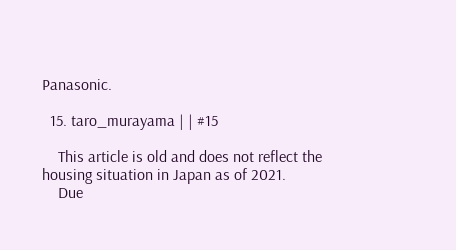Panasonic.

  15. taro_murayama | | #15

    This article is old and does not reflect the housing situation in Japan as of 2021.
    Due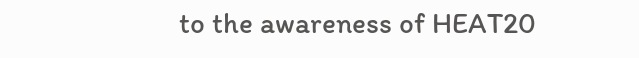to the awareness of HEAT20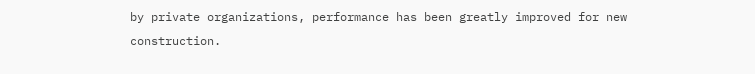by private organizations, performance has been greatly improved for new construction.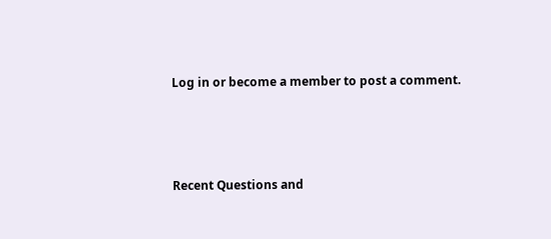Log in or become a member to post a comment.



Recent Questions and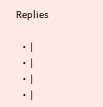Replies

  • |
  • |
  • |
  • |